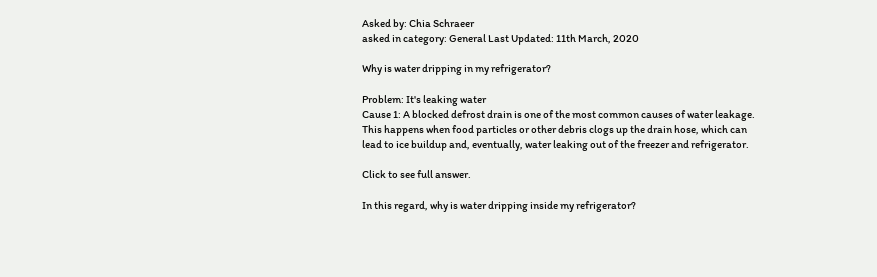Asked by: Chia Schraeer
asked in category: General Last Updated: 11th March, 2020

Why is water dripping in my refrigerator?

Problem: It's leaking water
Cause 1: A blocked defrost drain is one of the most common causes of water leakage. This happens when food particles or other debris clogs up the drain hose, which can lead to ice buildup and, eventually, water leaking out of the freezer and refrigerator.

Click to see full answer.

In this regard, why is water dripping inside my refrigerator?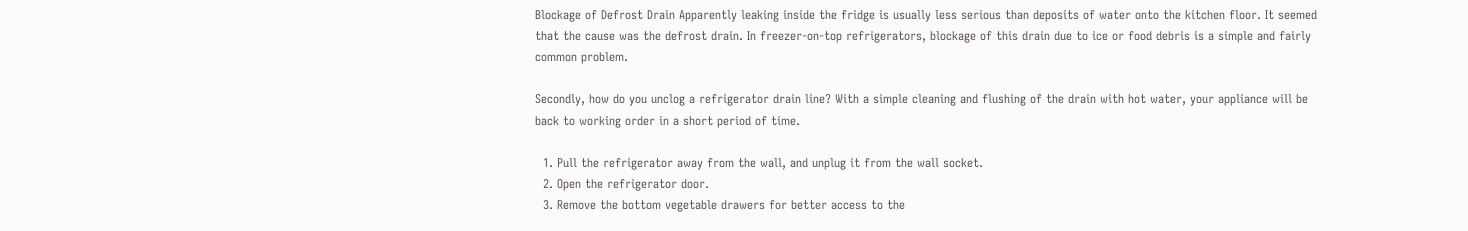Blockage of Defrost Drain Apparently leaking inside the fridge is usually less serious than deposits of water onto the kitchen floor. It seemed that the cause was the defrost drain. In freezer-on-top refrigerators, blockage of this drain due to ice or food debris is a simple and fairly common problem.

Secondly, how do you unclog a refrigerator drain line? With a simple cleaning and flushing of the drain with hot water, your appliance will be back to working order in a short period of time.

  1. Pull the refrigerator away from the wall, and unplug it from the wall socket.
  2. Open the refrigerator door.
  3. Remove the bottom vegetable drawers for better access to the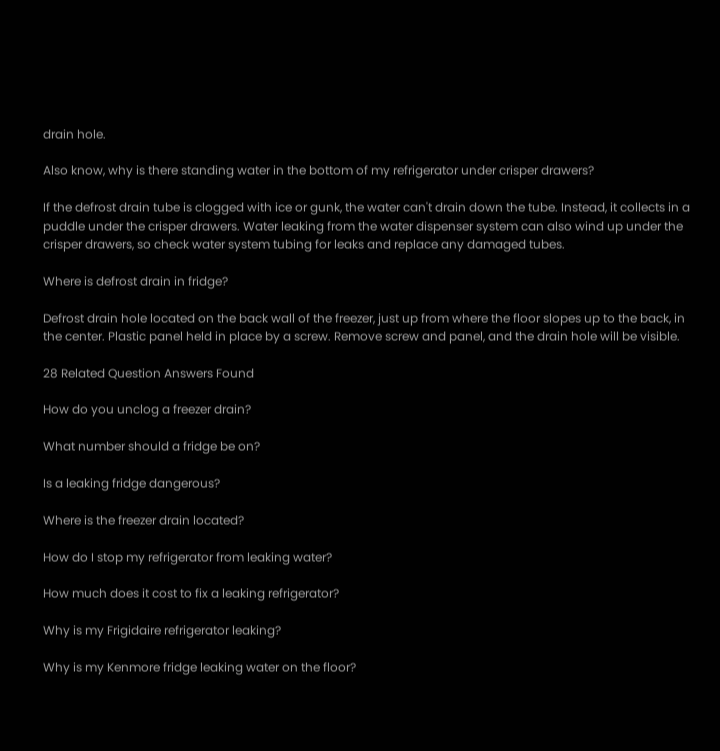drain hole.

Also know, why is there standing water in the bottom of my refrigerator under crisper drawers?

If the defrost drain tube is clogged with ice or gunk, the water can't drain down the tube. Instead, it collects in a puddle under the crisper drawers. Water leaking from the water dispenser system can also wind up under the crisper drawers, so check water system tubing for leaks and replace any damaged tubes.

Where is defrost drain in fridge?

Defrost drain hole located on the back wall of the freezer, just up from where the floor slopes up to the back, in the center. Plastic panel held in place by a screw. Remove screw and panel, and the drain hole will be visible.

28 Related Question Answers Found

How do you unclog a freezer drain?

What number should a fridge be on?

Is a leaking fridge dangerous?

Where is the freezer drain located?

How do I stop my refrigerator from leaking water?

How much does it cost to fix a leaking refrigerator?

Why is my Frigidaire refrigerator leaking?

Why is my Kenmore fridge leaking water on the floor?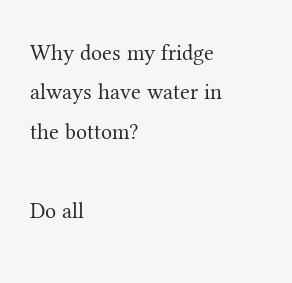Why does my fridge always have water in the bottom?

Do all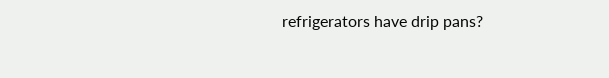refrigerators have drip pans?